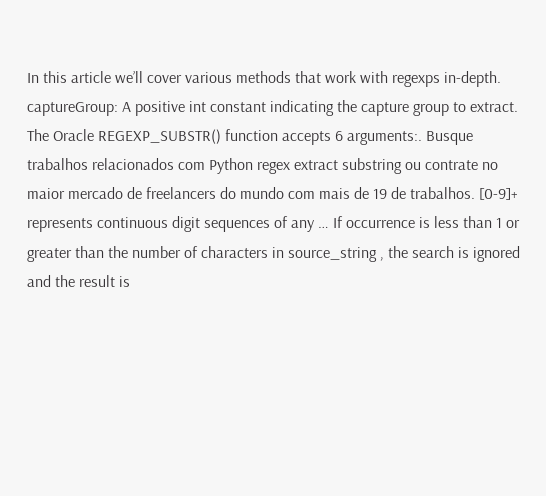In this article we’ll cover various methods that work with regexps in-depth. captureGroup: A positive int constant indicating the capture group to extract. The Oracle REGEXP_SUBSTR() function accepts 6 arguments:. Busque trabalhos relacionados com Python regex extract substring ou contrate no maior mercado de freelancers do mundo com mais de 19 de trabalhos. [0-9]+ represents continuous digit sequences of any … If occurrence is less than 1 or greater than the number of characters in source_string , the search is ignored and the result is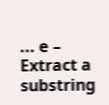... e – Extract a substring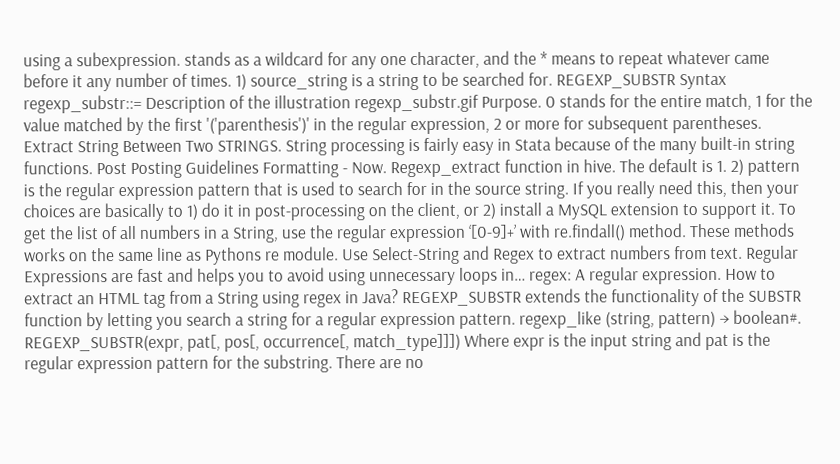using a subexpression. stands as a wildcard for any one character, and the * means to repeat whatever came before it any number of times. 1) source_string is a string to be searched for. REGEXP_SUBSTR Syntax regexp_substr::= Description of the illustration regexp_substr.gif Purpose. 0 stands for the entire match, 1 for the value matched by the first '('parenthesis')' in the regular expression, 2 or more for subsequent parentheses. Extract String Between Two STRINGS. String processing is fairly easy in Stata because of the many built-in string functions. Post Posting Guidelines Formatting - Now. Regexp_extract function in hive. The default is 1. 2) pattern is the regular expression pattern that is used to search for in the source string. If you really need this, then your choices are basically to 1) do it in post-processing on the client, or 2) install a MySQL extension to support it. To get the list of all numbers in a String, use the regular expression ‘[0-9]+’ with re.findall() method. These methods works on the same line as Pythons re module. Use Select-String and Regex to extract numbers from text. Regular Expressions are fast and helps you to avoid using unnecessary loops in… regex: A regular expression. How to extract an HTML tag from a String using regex in Java? REGEXP_SUBSTR extends the functionality of the SUBSTR function by letting you search a string for a regular expression pattern. regexp_like (string, pattern) → boolean#. REGEXP_SUBSTR(expr, pat[, pos[, occurrence[, match_type]]]) Where expr is the input string and pat is the regular expression pattern for the substring. There are no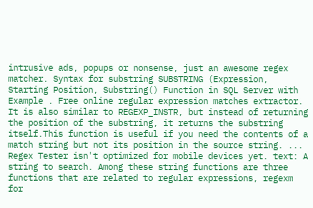intrusive ads, popups or nonsense, just an awesome regex matcher. Syntax for substring SUBSTRING (Expression, Starting Position, Substring() Function in SQL Server with Example . Free online regular expression matches extractor. It is also similar to REGEXP_INSTR, but instead of returning the position of the substring, it returns the substring itself.This function is useful if you need the contents of a match string but not its position in the source string. ... Regex Tester isn't optimized for mobile devices yet. text: A string to search. Among these string functions are three functions that are related to regular expressions, regexm for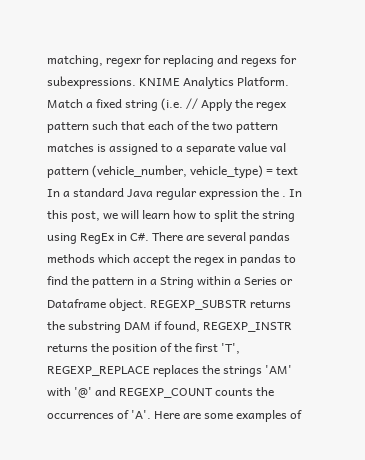matching, regexr for replacing and regexs for subexpressions. KNIME Analytics Platform. Match a fixed string (i.e. // Apply the regex pattern such that each of the two pattern matches is assigned to a separate value val pattern (vehicle_number, vehicle_type) = text In a standard Java regular expression the . In this post, we will learn how to split the string using RegEx in C#. There are several pandas methods which accept the regex in pandas to find the pattern in a String within a Series or Dataframe object. REGEXP_SUBSTR returns the substring DAM if found, REGEXP_INSTR returns the position of the first 'T', REGEXP_REPLACE replaces the strings 'AM' with '@' and REGEXP_COUNT counts the occurrences of 'A'. Here are some examples of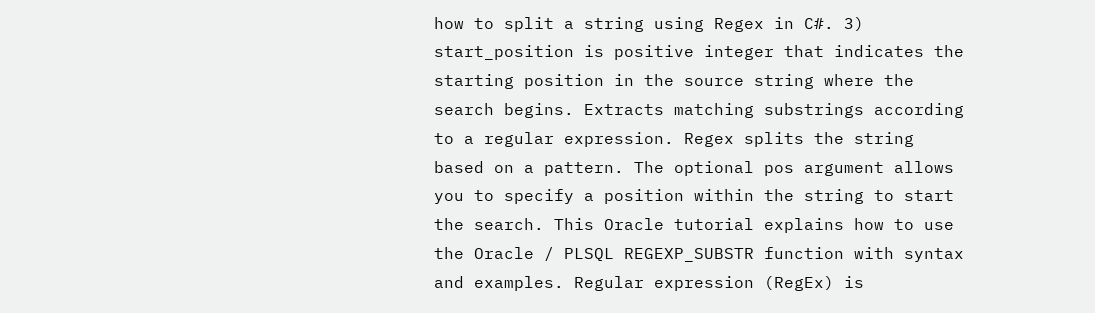how to split a string using Regex in C#. 3) start_position is positive integer that indicates the starting position in the source string where the search begins. Extracts matching substrings according to a regular expression. Regex splits the string based on a pattern. The optional pos argument allows you to specify a position within the string to start the search. This Oracle tutorial explains how to use the Oracle / PLSQL REGEXP_SUBSTR function with syntax and examples. Regular expression (RegEx) is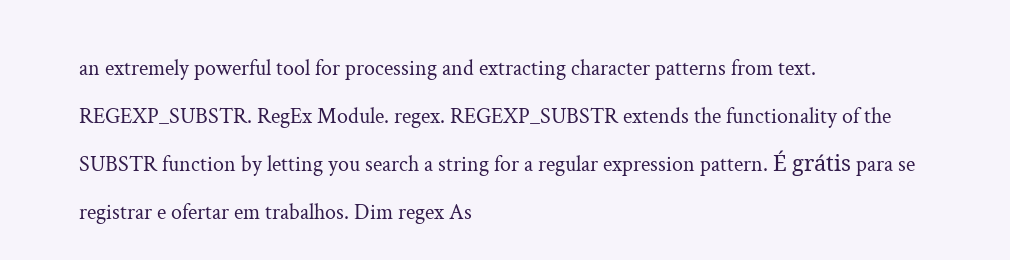an extremely powerful tool for processing and extracting character patterns from text. REGEXP_SUBSTR. RegEx Module. regex. REGEXP_SUBSTR extends the functionality of the SUBSTR function by letting you search a string for a regular expression pattern. É grátis para se registrar e ofertar em trabalhos. Dim regex As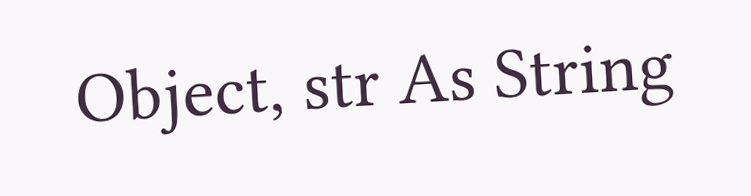Object, str As String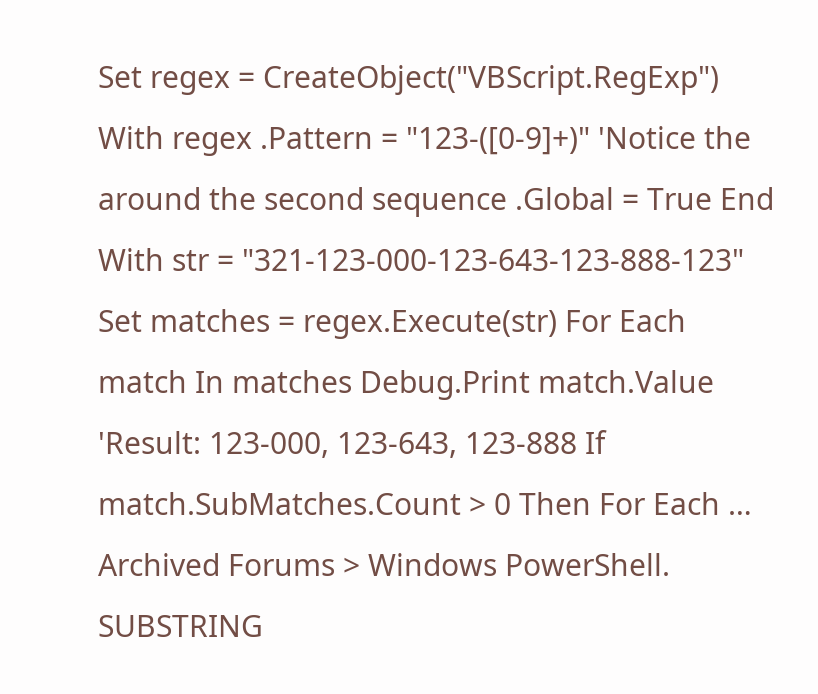Set regex = CreateObject("VBScript.RegExp") With regex .Pattern = "123-([0-9]+)" 'Notice the around the second sequence .Global = True End With str = "321-123-000-123-643-123-888-123" Set matches = regex.Execute(str) For Each match In matches Debug.Print match.Value 'Result: 123-000, 123-643, 123-888 If match.SubMatches.Count > 0 Then For Each … Archived Forums > Windows PowerShell. SUBSTRING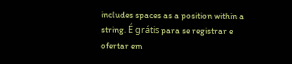includes spaces as a position within a string. É grátis para se registrar e ofertar em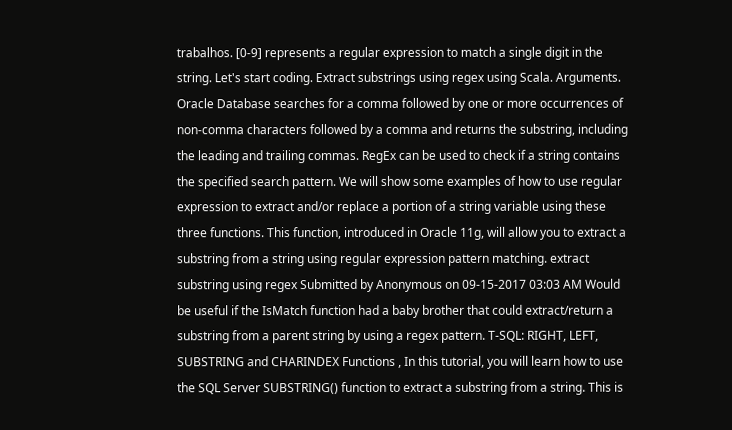trabalhos. [0-9] represents a regular expression to match a single digit in the string. Let's start coding. Extract substrings using regex using Scala. Arguments. Oracle Database searches for a comma followed by one or more occurrences of non-comma characters followed by a comma and returns the substring, including the leading and trailing commas. RegEx can be used to check if a string contains the specified search pattern. We will show some examples of how to use regular expression to extract and/or replace a portion of a string variable using these three functions. This function, introduced in Oracle 11g, will allow you to extract a substring from a string using regular expression pattern matching. extract substring using regex Submitted by Anonymous on 09-15-2017 03:03 AM Would be useful if the IsMatch function had a baby brother that could extract/return a substring from a parent string by using a regex pattern. T-SQL: RIGHT, LEFT, SUBSTRING and CHARINDEX Functions , In this tutorial, you will learn how to use the SQL Server SUBSTRING() function to extract a substring from a string. This is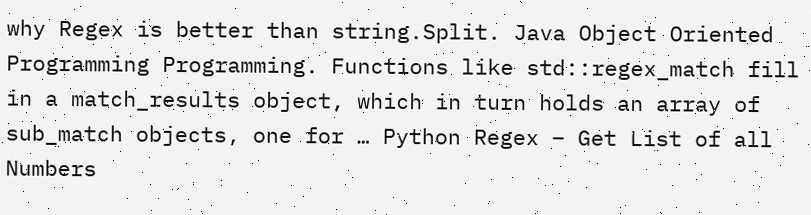why Regex is better than string.Split. Java Object Oriented Programming Programming. Functions like std::regex_match fill in a match_results object, which in turn holds an array of sub_match objects, one for … Python Regex – Get List of all Numbers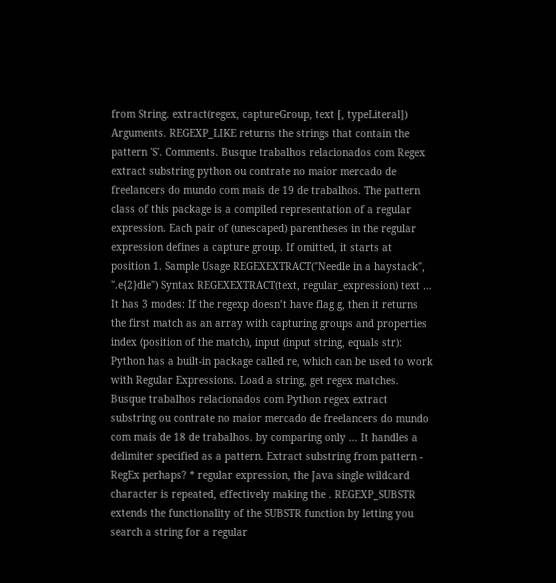from String. extract(regex, captureGroup, text [, typeLiteral]) Arguments. REGEXP_LIKE returns the strings that contain the pattern 'S'. Comments. Busque trabalhos relacionados com Regex extract substring python ou contrate no maior mercado de freelancers do mundo com mais de 19 de trabalhos. The pattern class of this package is a compiled representation of a regular expression. Each pair of (unescaped) parentheses in the regular expression defines a capture group. If omitted, it starts at position 1. Sample Usage REGEXEXTRACT("Needle in a haystack", ".e{2}dle") Syntax REGEXEXTRACT(text, regular_expression) text … It has 3 modes: If the regexp doesn’t have flag g, then it returns the first match as an array with capturing groups and properties index (position of the match), input (input string, equals str): Python has a built-in package called re, which can be used to work with Regular Expressions. Load a string, get regex matches. Busque trabalhos relacionados com Python regex extract substring ou contrate no maior mercado de freelancers do mundo com mais de 18 de trabalhos. by comparing only … It handles a delimiter specified as a pattern. Extract substring from pattern - RegEx perhaps? * regular expression, the Java single wildcard character is repeated, effectively making the . REGEXP_SUBSTR extends the functionality of the SUBSTR function by letting you search a string for a regular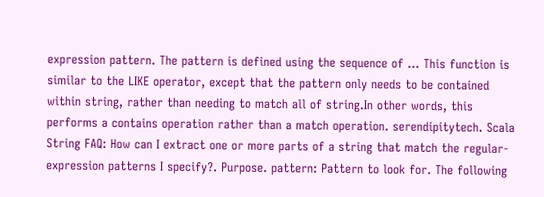expression pattern. The pattern is defined using the sequence of … This function is similar to the LIKE operator, except that the pattern only needs to be contained within string, rather than needing to match all of string.In other words, this performs a contains operation rather than a match operation. serendipitytech. Scala String FAQ: How can I extract one or more parts of a string that match the regular-expression patterns I specify?. Purpose. pattern: Pattern to look for. The following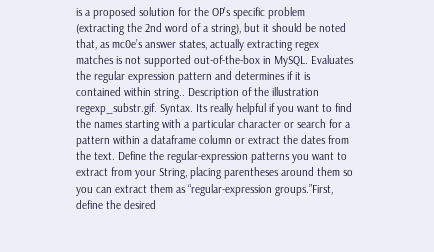is a proposed solution for the OP’s specific problem (extracting the 2nd word of a string), but it should be noted that, as mc0e’s answer states, actually extracting regex matches is not supported out-of-the-box in MySQL. Evaluates the regular expression pattern and determines if it is contained within string.. Description of the illustration regexp_substr.gif. Syntax. Its really helpful if you want to find the names starting with a particular character or search for a pattern within a dataframe column or extract the dates from the text. Define the regular-expression patterns you want to extract from your String, placing parentheses around them so you can extract them as “regular-expression groups.”First, define the desired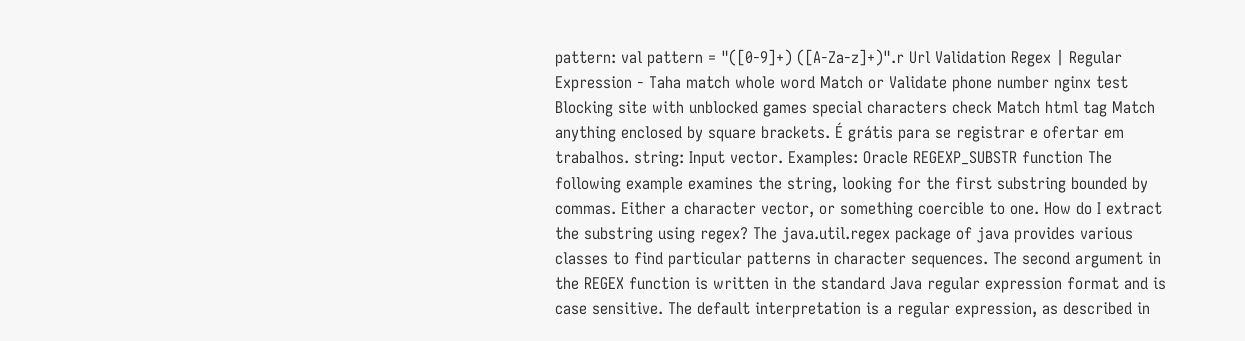pattern: val pattern = "([0-9]+) ([A-Za-z]+)".r Url Validation Regex | Regular Expression - Taha match whole word Match or Validate phone number nginx test Blocking site with unblocked games special characters check Match html tag Match anything enclosed by square brackets. É grátis para se registrar e ofertar em trabalhos. string: Input vector. Examples: Oracle REGEXP_SUBSTR function The following example examines the string, looking for the first substring bounded by commas. Either a character vector, or something coercible to one. How do I extract the substring using regex? The java.util.regex package of java provides various classes to find particular patterns in character sequences. The second argument in the REGEX function is written in the standard Java regular expression format and is case sensitive. The default interpretation is a regular expression, as described in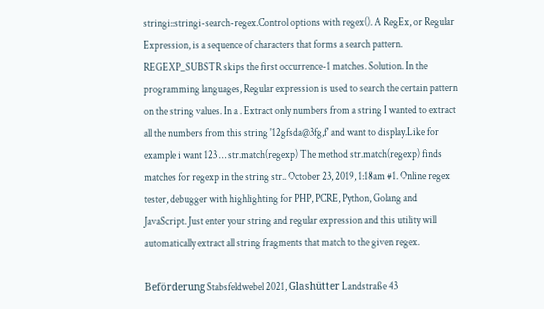stringi::stringi-search-regex.Control options with regex(). A RegEx, or Regular Expression, is a sequence of characters that forms a search pattern. REGEXP_SUBSTR skips the first occurrence-1 matches. Solution. In the programming languages, Regular expression is used to search the certain pattern on the string values. In a . Extract only numbers from a string I wanted to extract all the numbers from this string '12gfsda@3fg,f' and want to display.Like for example i want 123 … str.match(regexp) The method str.match(regexp) finds matches for regexp in the string str.. October 23, 2019, 1:18am #1. Online regex tester, debugger with highlighting for PHP, PCRE, Python, Golang and JavaScript. Just enter your string and regular expression and this utility will automatically extract all string fragments that match to the given regex.

Beförderung Stabsfeldwebel 2021, Glashütter Landstraße 43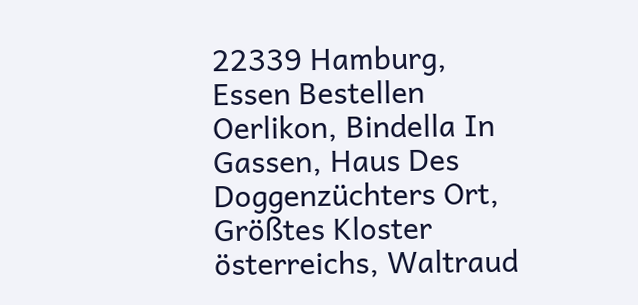22339 Hamburg, Essen Bestellen Oerlikon, Bindella In Gassen, Haus Des Doggenzüchters Ort, Größtes Kloster österreichs, Waltraud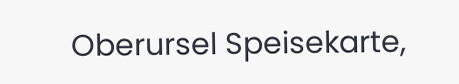Oberursel Speisekarte,